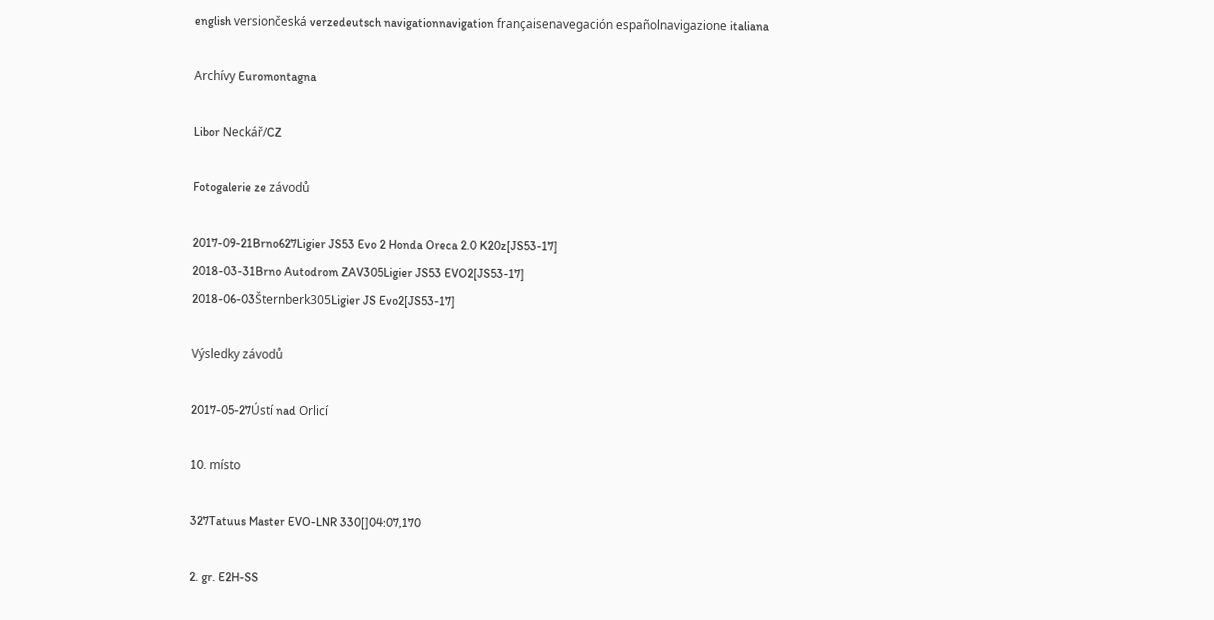english versiončeská verzedeutsch navigationnavigation françaisenavegación españolnavigazione italiana

Archívy Euromontagna

Libor Neckář/CZ

Fotogalerie ze závodů

2017-09-21Brno627Ligier JS53 Evo 2 Honda Oreca 2.0 K20z[JS53-17]
2018-03-31Brno Autodrom ZAV305Ligier JS53 EVO2[JS53-17]
2018-06-03Šternberk305Ligier JS Evo2[JS53-17]

Výsledky závodů

2017-05-27Ústí nad Orlicí

10. místo

327Tatuus Master EVO-LNR 330[]04:07,170

2. gr. E2H-SS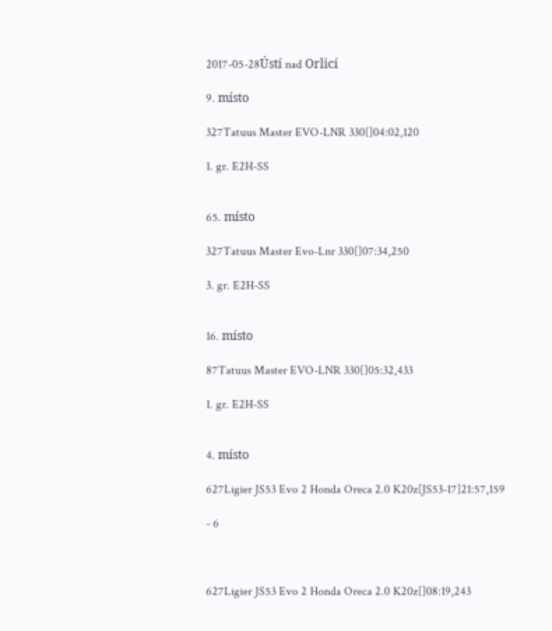2017-05-28Ústí nad Orlicí

9. místo

327Tatuus Master EVO-LNR 330[]04:02,120

1. gr. E2H-SS


65. místo

327Tatuus Master Evo-Lnr 330[]07:34,250

3. gr. E2H-SS


16. místo

87Tatuus Master EVO-LNR 330[]05:32,433

1. gr. E2H-SS


4. místo

627Ligier JS53 Evo 2 Honda Oreca 2.0 K20z[JS53-17]21:57,159

- 6



627Ligier JS53 Evo 2 Honda Oreca 2.0 K20z[]08:19,243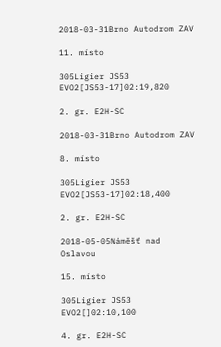2018-03-31Brno Autodrom ZAV

11. místo

305Ligier JS53 EVO2[JS53-17]02:19,820

2. gr. E2H-SC

2018-03-31Brno Autodrom ZAV

8. místo

305Ligier JS53 EVO2[JS53-17]02:18,400

2. gr. E2H-SC

2018-05-05Náměšť nad Oslavou

15. místo

305Ligier JS53 EVO2[]02:10,100

4. gr. E2H-SC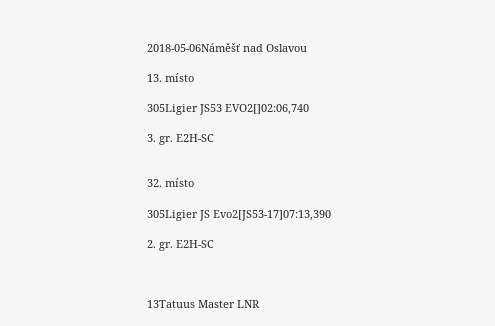2018-05-06Náměšť nad Oslavou

13. místo

305Ligier JS53 EVO2[]02:06,740

3. gr. E2H-SC


32. místo

305Ligier JS Evo2[JS53-17]07:13,390

2. gr. E2H-SC



13Tatuus Master LNR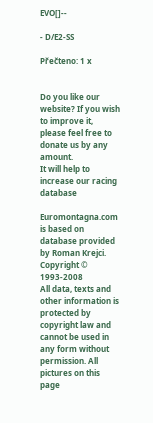EVO[]--

- D/E2-SS

Přečteno: 1 x


Do you like our website? If you wish to improve it, please feel free to donate us by any amount.
It will help to increase our racing database

Euromontagna.com is based on database provided by Roman Krejci. Copyright © 1993-2008
All data, texts and other information is protected by copyright law and cannot be used in any form without permission. All pictures on this page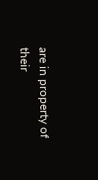are in property of their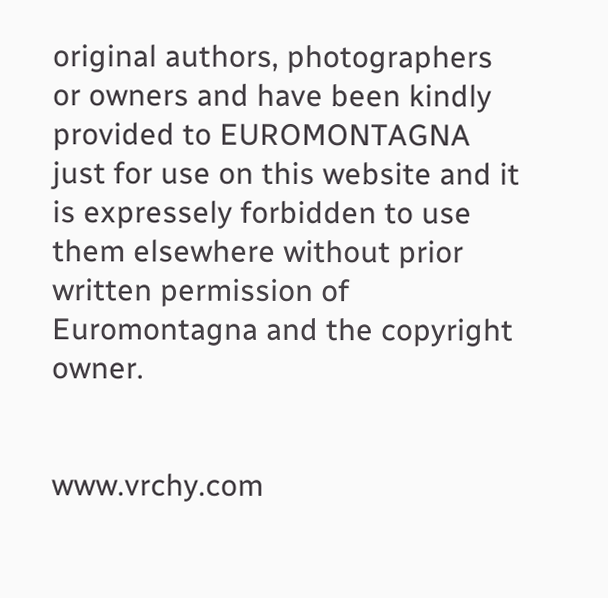original authors, photographers or owners and have been kindly provided to EUROMONTAGNA just for use on this website and it is expressely forbidden to use them elsewhere without prior written permission of Euromontagna and the copyright owner.


www.vrchy.com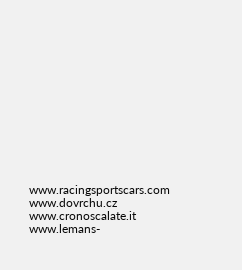www.racingsportscars.com  www.dovrchu.cz  www.cronoscalate.it  www.lemans-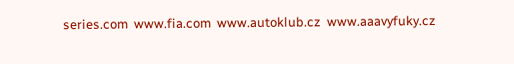series.com  www.fia.com  www.autoklub.cz  www.aaavyfuky.cz